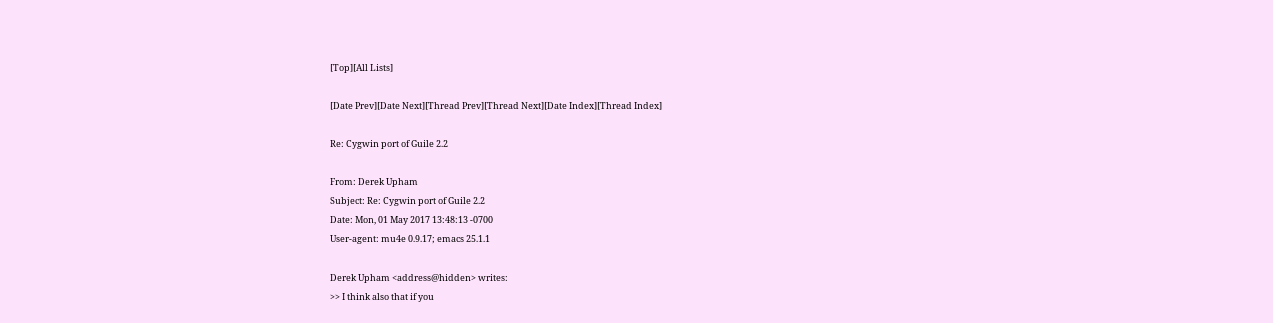[Top][All Lists]

[Date Prev][Date Next][Thread Prev][Thread Next][Date Index][Thread Index]

Re: Cygwin port of Guile 2.2

From: Derek Upham
Subject: Re: Cygwin port of Guile 2.2
Date: Mon, 01 May 2017 13:48:13 -0700
User-agent: mu4e 0.9.17; emacs 25.1.1

Derek Upham <address@hidden> writes:
>> I think also that if you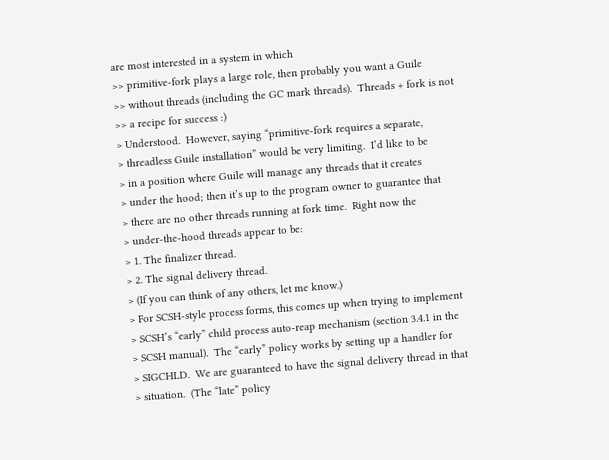are most interested in a system in which
>> primitive-fork plays a large role, then probably you want a Guile
>> without threads (including the GC mark threads).  Threads + fork is not
>> a recipe for success :)
> Understood.  However, saying “primitive-fork requires a separate,
> threadless Guile installation” would be very limiting.  I’d like to be
> in a position where Guile will manage any threads that it creates
> under the hood; then it’s up to the program owner to guarantee that
> there are no other threads running at fork time.  Right now the
> under-the-hood threads appear to be:
> 1. The finalizer thread.
> 2. The signal delivery thread.
> (If you can think of any others, let me know.)
> For SCSH-style process forms, this comes up when trying to implement
> SCSH’s “early” child process auto-reap mechanism (section 3.4.1 in the
> SCSH manual).  The “early” policy works by setting up a handler for
> SIGCHLD.  We are guaranteed to have the signal delivery thread in that
> situation.  (The “late” policy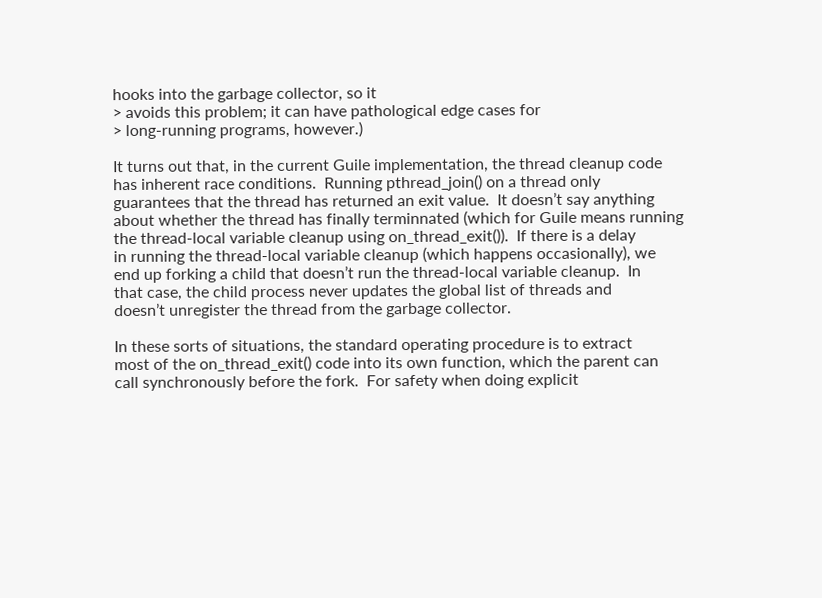hooks into the garbage collector, so it
> avoids this problem; it can have pathological edge cases for
> long-running programs, however.)

It turns out that, in the current Guile implementation, the thread cleanup code
has inherent race conditions.  Running pthread_join() on a thread only
guarantees that the thread has returned an exit value.  It doesn’t say anything
about whether the thread has finally terminnated (which for Guile means running
the thread-local variable cleanup using on_thread_exit()).  If there is a delay
in running the thread-local variable cleanup (which happens occasionally), we
end up forking a child that doesn’t run the thread-local variable cleanup.  In
that case, the child process never updates the global list of threads and
doesn’t unregister the thread from the garbage collector.

In these sorts of situations, the standard operating procedure is to extract
most of the on_thread_exit() code into its own function, which the parent can
call synchronously before the fork.  For safety when doing explicit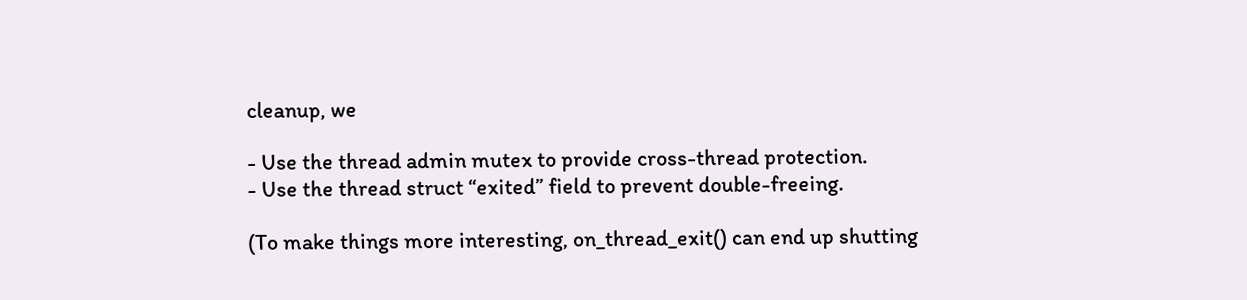cleanup, we

- Use the thread admin mutex to provide cross-thread protection.
- Use the thread struct “exited” field to prevent double-freeing.

(To make things more interesting, on_thread_exit() can end up shutting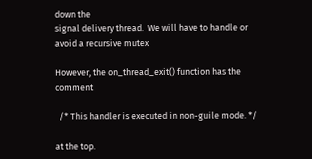down the
signal delivery thread.  We will have to handle or avoid a recursive mutex

However, the on_thread_exit() function has the comment

  /* This handler is executed in non-guile mode. */

at the top.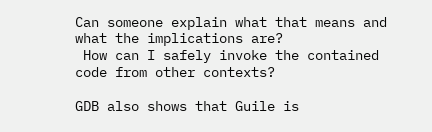Can someone explain what that means and what the implications are?
 How can I safely invoke the contained code from other contexts?

GDB also shows that Guile is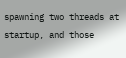spawning two threads at startup, and those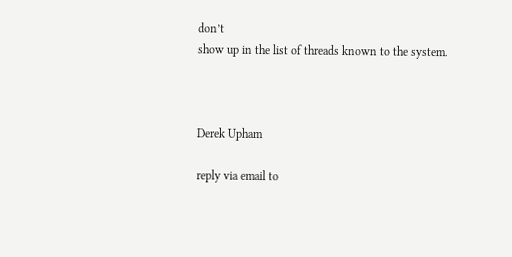don’t
show up in the list of threads known to the system.



Derek Upham

reply via email to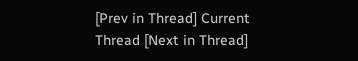[Prev in Thread] Current Thread [Next in Thread]